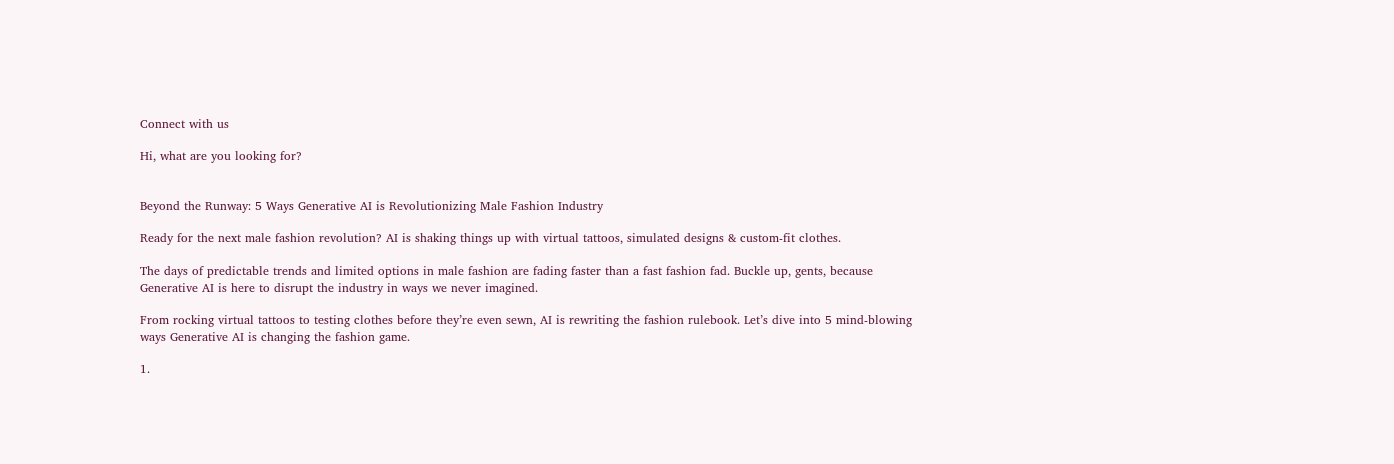Connect with us

Hi, what are you looking for?


Beyond the Runway: 5 Ways Generative AI is Revolutionizing Male Fashion Industry

Ready for the next male fashion revolution? AI is shaking things up with virtual tattoos, simulated designs & custom-fit clothes.

The days of predictable trends and limited options in male fashion are fading faster than a fast fashion fad. Buckle up, gents, because Generative AI is here to disrupt the industry in ways we never imagined.

From rocking virtual tattoos to testing clothes before they’re even sewn, AI is rewriting the fashion rulebook. Let’s dive into 5 mind-blowing ways Generative AI is changing the fashion game.

1.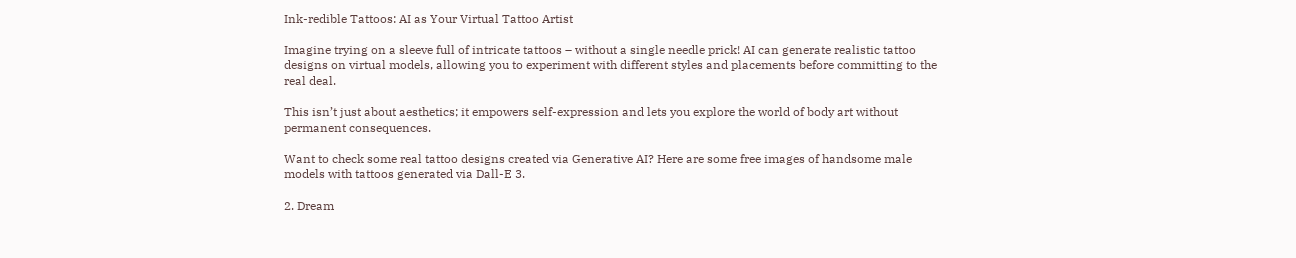Ink-redible Tattoos: AI as Your Virtual Tattoo Artist

Imagine trying on a sleeve full of intricate tattoos – without a single needle prick! AI can generate realistic tattoo designs on virtual models, allowing you to experiment with different styles and placements before committing to the real deal.

This isn’t just about aesthetics; it empowers self-expression and lets you explore the world of body art without permanent consequences.

Want to check some real tattoo designs created via Generative AI? Here are some free images of handsome male models with tattoos generated via Dall-E 3.

2. Dream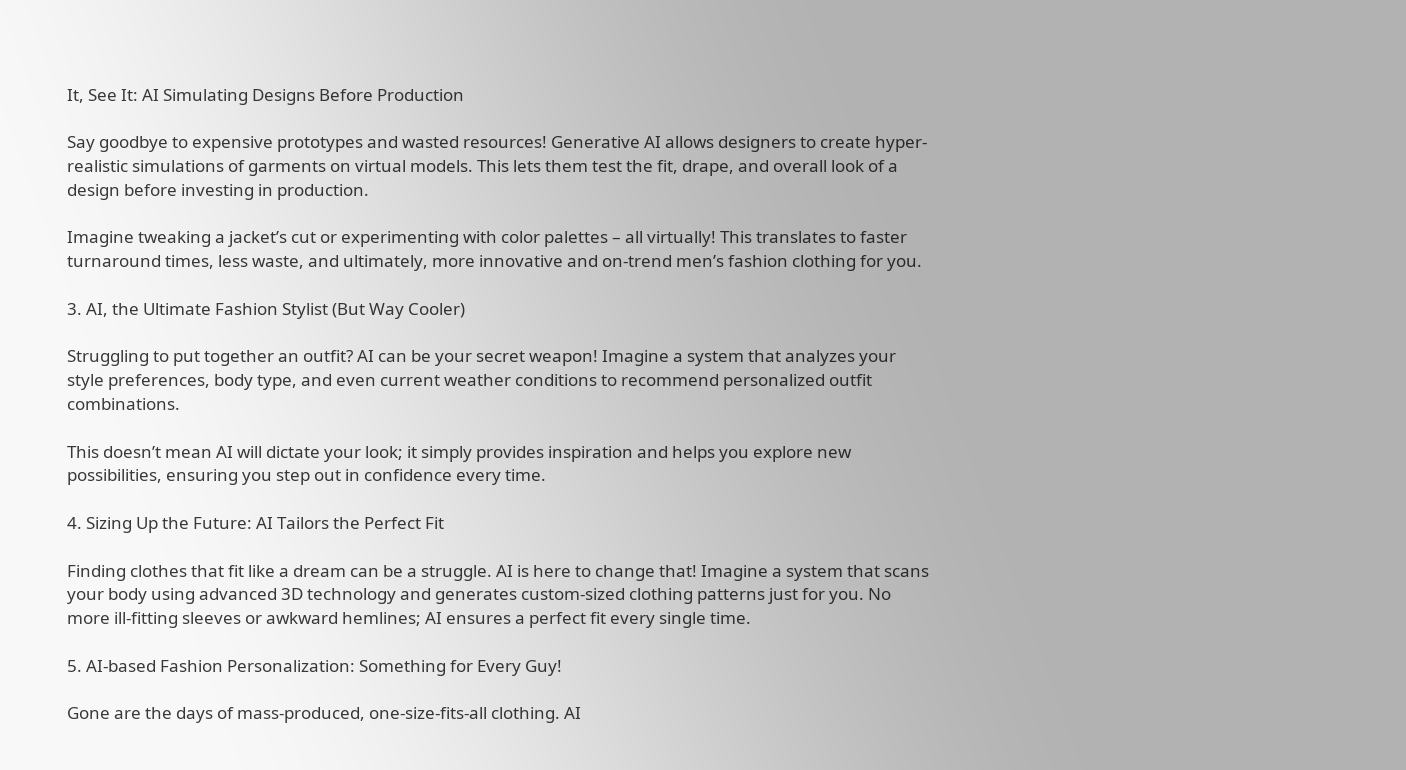It, See It: AI Simulating Designs Before Production

Say goodbye to expensive prototypes and wasted resources! Generative AI allows designers to create hyper-realistic simulations of garments on virtual models. This lets them test the fit, drape, and overall look of a design before investing in production.

Imagine tweaking a jacket’s cut or experimenting with color palettes – all virtually! This translates to faster turnaround times, less waste, and ultimately, more innovative and on-trend men’s fashion clothing for you.

3. AI, the Ultimate Fashion Stylist (But Way Cooler)

Struggling to put together an outfit? AI can be your secret weapon! Imagine a system that analyzes your style preferences, body type, and even current weather conditions to recommend personalized outfit combinations.

This doesn’t mean AI will dictate your look; it simply provides inspiration and helps you explore new possibilities, ensuring you step out in confidence every time.

4. Sizing Up the Future: AI Tailors the Perfect Fit

Finding clothes that fit like a dream can be a struggle. AI is here to change that! Imagine a system that scans your body using advanced 3D technology and generates custom-sized clothing patterns just for you. No more ill-fitting sleeves or awkward hemlines; AI ensures a perfect fit every single time.

5. AI-based Fashion Personalization: Something for Every Guy!

Gone are the days of mass-produced, one-size-fits-all clothing. AI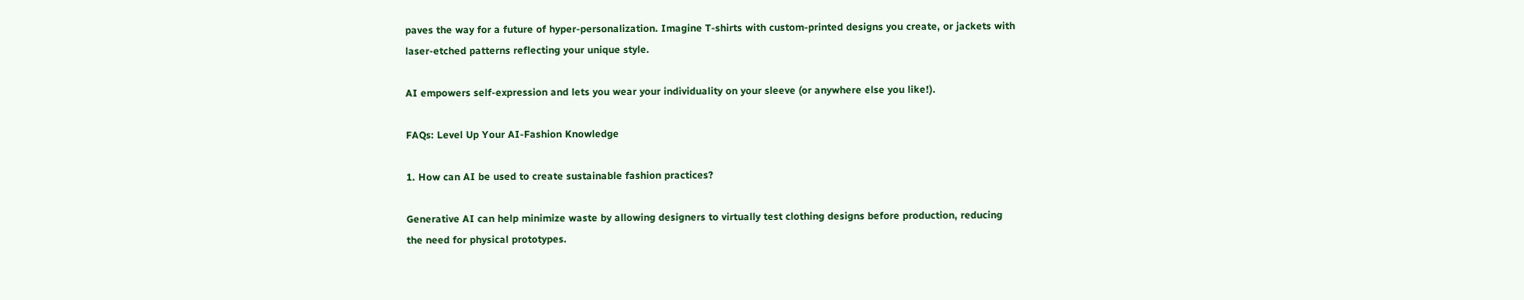paves the way for a future of hyper-personalization. Imagine T-shirts with custom-printed designs you create, or jackets with laser-etched patterns reflecting your unique style.

AI empowers self-expression and lets you wear your individuality on your sleeve (or anywhere else you like!).

FAQs: Level Up Your AI-Fashion Knowledge

1. How can AI be used to create sustainable fashion practices?

Generative AI can help minimize waste by allowing designers to virtually test clothing designs before production, reducing the need for physical prototypes.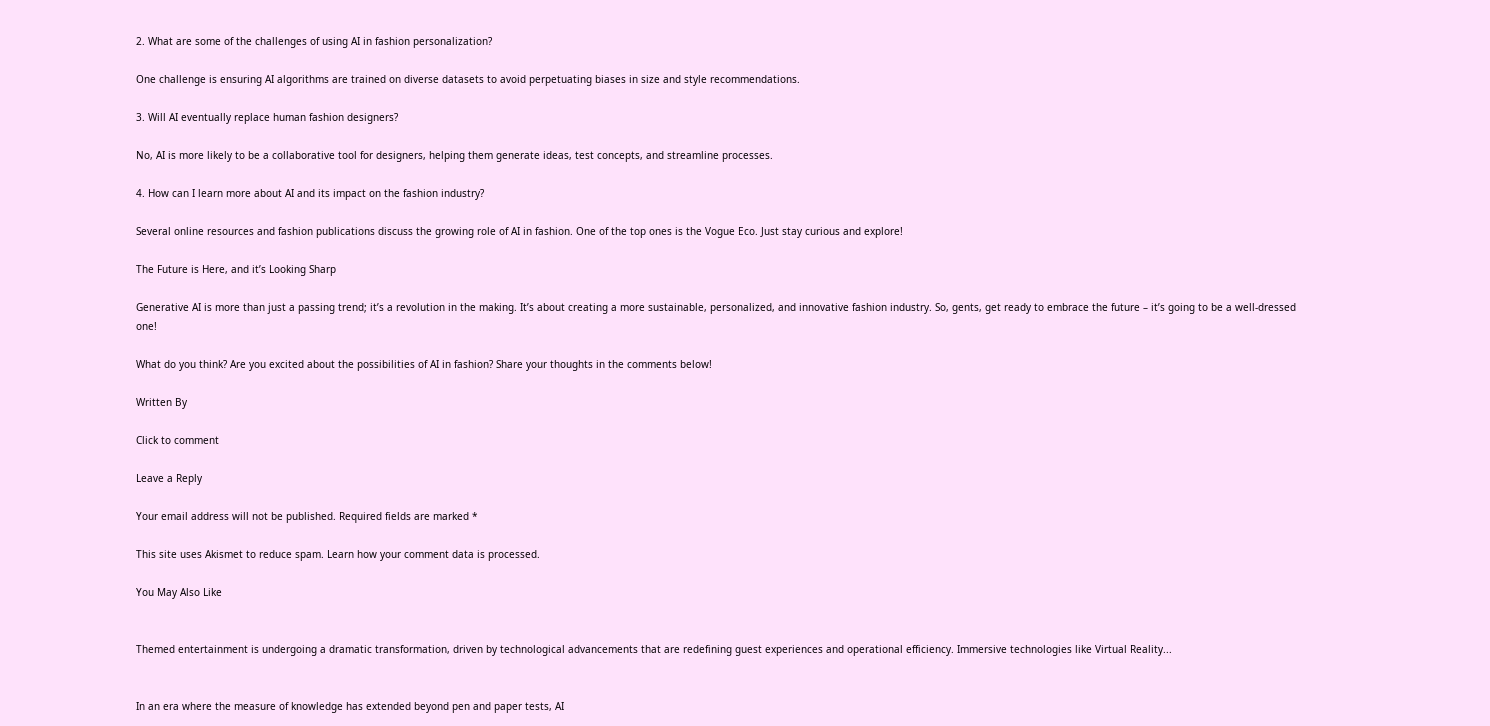2. What are some of the challenges of using AI in fashion personalization?

One challenge is ensuring AI algorithms are trained on diverse datasets to avoid perpetuating biases in size and style recommendations.

3. Will AI eventually replace human fashion designers?

No, AI is more likely to be a collaborative tool for designers, helping them generate ideas, test concepts, and streamline processes.

4. How can I learn more about AI and its impact on the fashion industry?

Several online resources and fashion publications discuss the growing role of AI in fashion. One of the top ones is the Vogue Eco. Just stay curious and explore!

The Future is Here, and it’s Looking Sharp

Generative AI is more than just a passing trend; it’s a revolution in the making. It’s about creating a more sustainable, personalized, and innovative fashion industry. So, gents, get ready to embrace the future – it’s going to be a well-dressed one!

What do you think? Are you excited about the possibilities of AI in fashion? Share your thoughts in the comments below!

Written By

Click to comment

Leave a Reply

Your email address will not be published. Required fields are marked *

This site uses Akismet to reduce spam. Learn how your comment data is processed.

You May Also Like


Themed entertainment is undergoing a dramatic transformation, driven by technological advancements that are redefining guest experiences and operational efficiency. Immersive technologies like Virtual Reality...


In an era where the measure of knowledge has extended beyond pen and paper tests, AI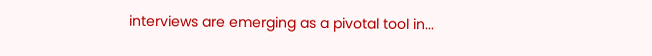interviews are emerging as a pivotal tool in...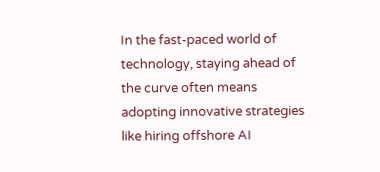In the fast-paced world of technology, staying ahead of the curve often means adopting innovative strategies like hiring offshore AI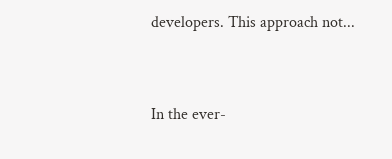developers. This approach not...


In the ever-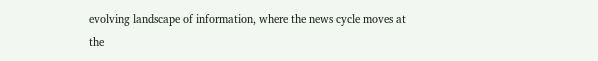evolving landscape of information, where the news cycle moves at the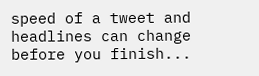speed of a tweet and headlines can change before you finish...